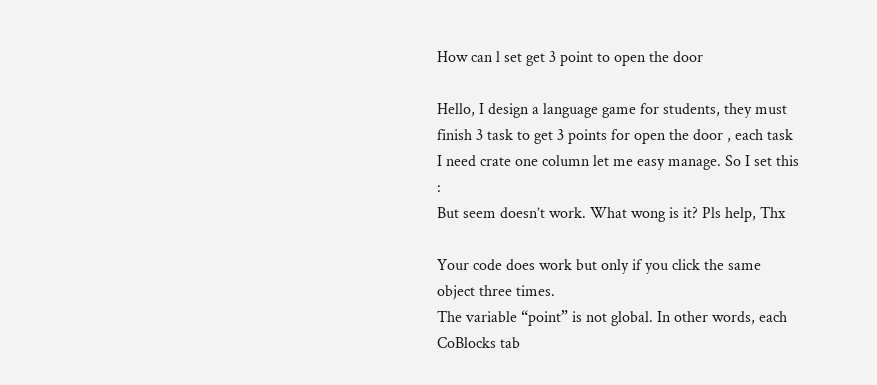How can l set get 3 point to open the door

Hello, I design a language game for students, they must finish 3 task to get 3 points for open the door , each task I need crate one column let me easy manage. So I set this :
But seem doesn’t work. What wong is it? Pls help, Thx

Your code does work but only if you click the same object three times.
The variable “point” is not global. In other words, each CoBlocks tab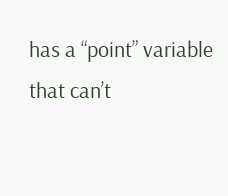has a “point” variable that can’t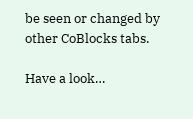be seen or changed by other CoBlocks tabs.

Have a look…